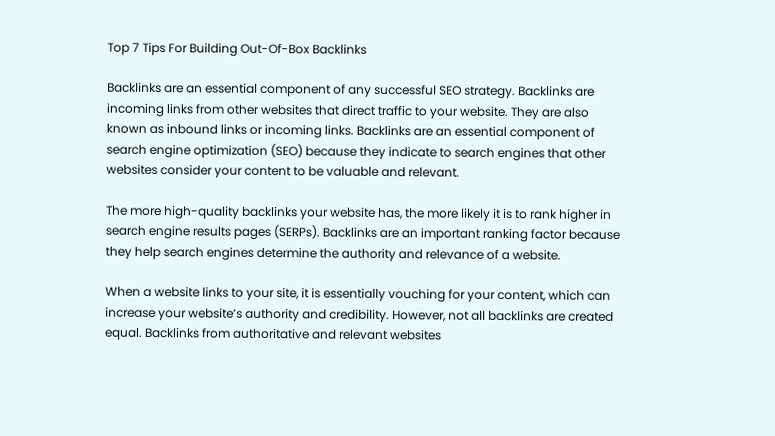Top 7 Tips For Building Out-Of-Box Backlinks

Backlinks are an essential component of any successful SEO strategy. Backlinks are incoming links from other websites that direct traffic to your website. They are also known as inbound links or incoming links. Backlinks are an essential component of search engine optimization (SEO) because they indicate to search engines that other websites consider your content to be valuable and relevant.

The more high-quality backlinks your website has, the more likely it is to rank higher in search engine results pages (SERPs). Backlinks are an important ranking factor because they help search engines determine the authority and relevance of a website.

When a website links to your site, it is essentially vouching for your content, which can increase your website’s authority and credibility. However, not all backlinks are created equal. Backlinks from authoritative and relevant websites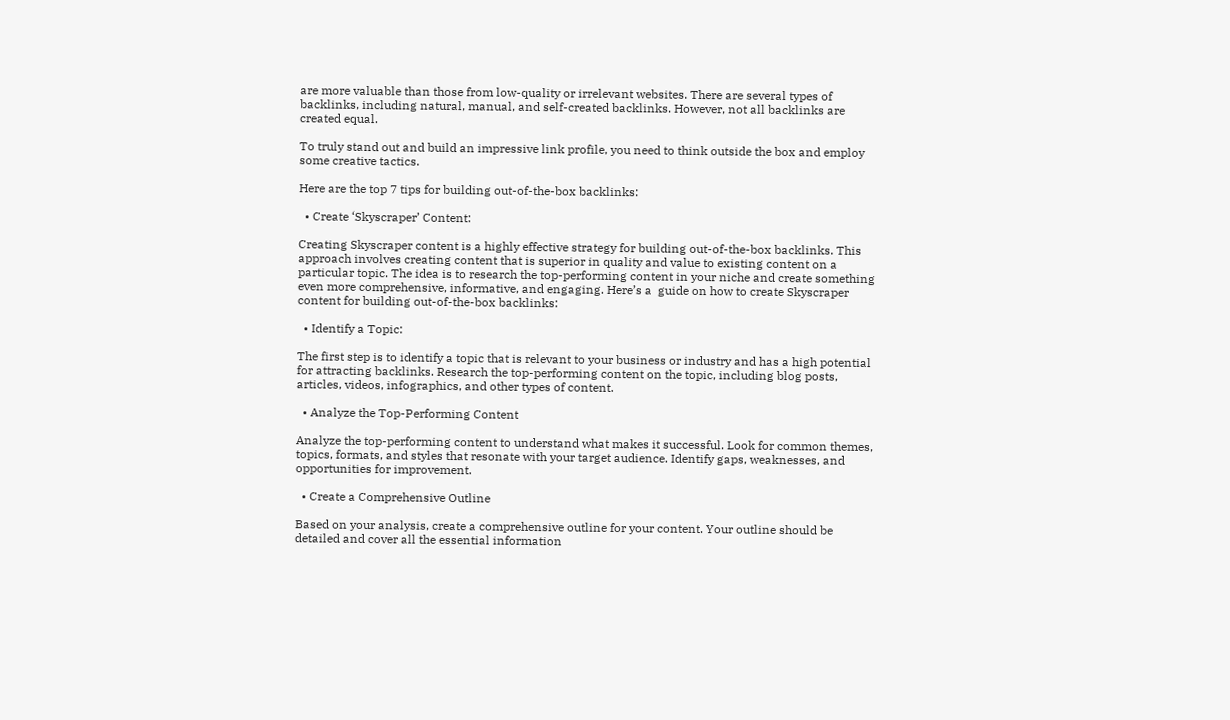are more valuable than those from low-quality or irrelevant websites. There are several types of backlinks, including natural, manual, and self-created backlinks. However, not all backlinks are created equal.

To truly stand out and build an impressive link profile, you need to think outside the box and employ some creative tactics.

Here are the top 7 tips for building out-of-the-box backlinks:

  • Create ‘Skyscraper’ Content:

Creating Skyscraper content is a highly effective strategy for building out-of-the-box backlinks. This approach involves creating content that is superior in quality and value to existing content on a particular topic. The idea is to research the top-performing content in your niche and create something even more comprehensive, informative, and engaging. Here’s a  guide on how to create Skyscraper content for building out-of-the-box backlinks:

  • Identify a Topic:

The first step is to identify a topic that is relevant to your business or industry and has a high potential for attracting backlinks. Research the top-performing content on the topic, including blog posts, articles, videos, infographics, and other types of content.

  • Analyze the Top-Performing Content

Analyze the top-performing content to understand what makes it successful. Look for common themes, topics, formats, and styles that resonate with your target audience. Identify gaps, weaknesses, and opportunities for improvement.

  • Create a Comprehensive Outline

Based on your analysis, create a comprehensive outline for your content. Your outline should be detailed and cover all the essential information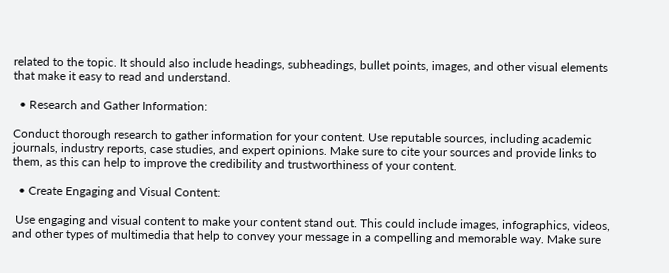related to the topic. It should also include headings, subheadings, bullet points, images, and other visual elements that make it easy to read and understand.

  • Research and Gather Information:

Conduct thorough research to gather information for your content. Use reputable sources, including academic journals, industry reports, case studies, and expert opinions. Make sure to cite your sources and provide links to them, as this can help to improve the credibility and trustworthiness of your content.

  • Create Engaging and Visual Content:

 Use engaging and visual content to make your content stand out. This could include images, infographics, videos, and other types of multimedia that help to convey your message in a compelling and memorable way. Make sure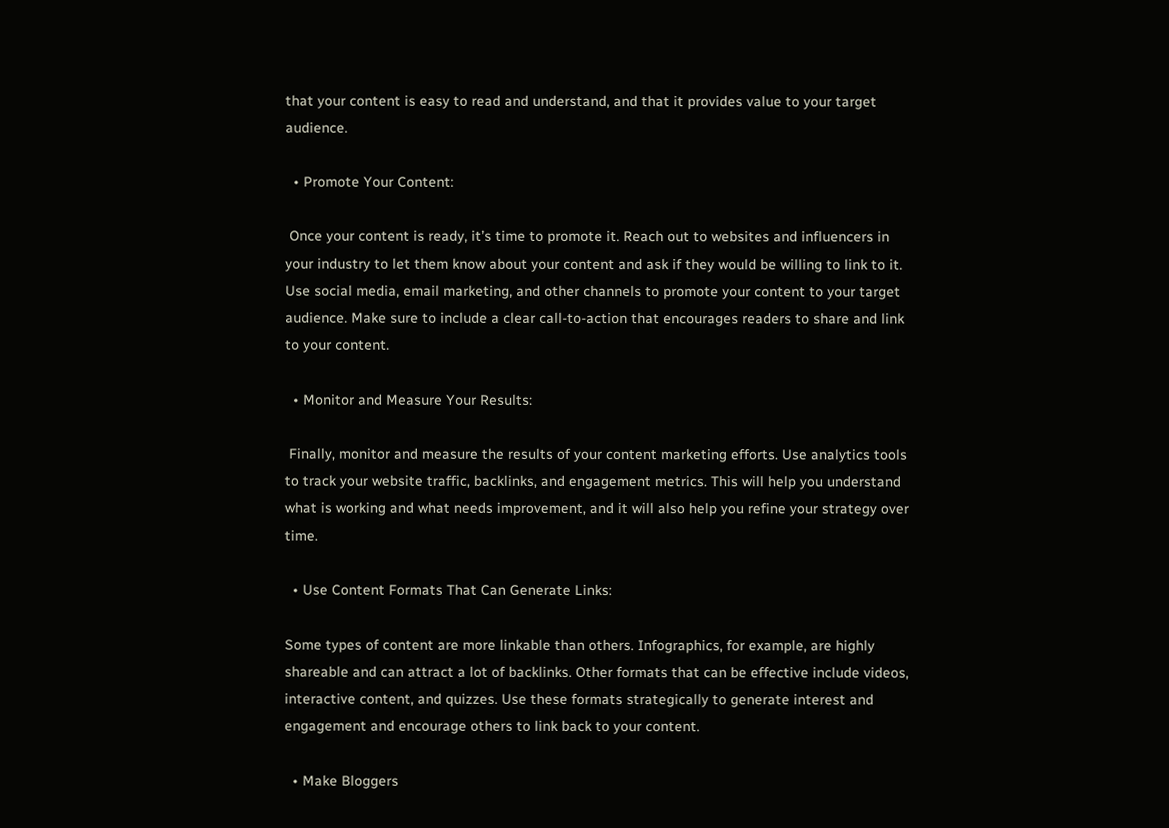that your content is easy to read and understand, and that it provides value to your target audience.

  • Promote Your Content:

 Once your content is ready, it’s time to promote it. Reach out to websites and influencers in your industry to let them know about your content and ask if they would be willing to link to it. Use social media, email marketing, and other channels to promote your content to your target audience. Make sure to include a clear call-to-action that encourages readers to share and link to your content.

  • Monitor and Measure Your Results:

 Finally, monitor and measure the results of your content marketing efforts. Use analytics tools to track your website traffic, backlinks, and engagement metrics. This will help you understand what is working and what needs improvement, and it will also help you refine your strategy over time.

  • Use Content Formats That Can Generate Links:

Some types of content are more linkable than others. Infographics, for example, are highly shareable and can attract a lot of backlinks. Other formats that can be effective include videos, interactive content, and quizzes. Use these formats strategically to generate interest and engagement and encourage others to link back to your content.

  • Make Bloggers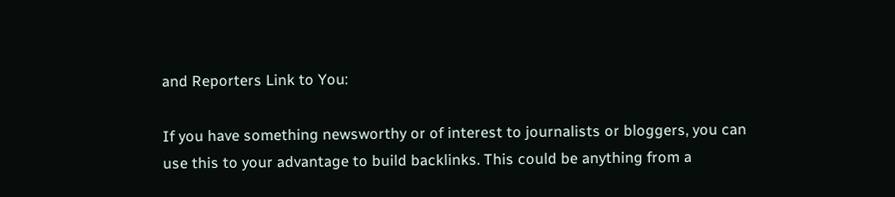and Reporters Link to You:

If you have something newsworthy or of interest to journalists or bloggers, you can use this to your advantage to build backlinks. This could be anything from a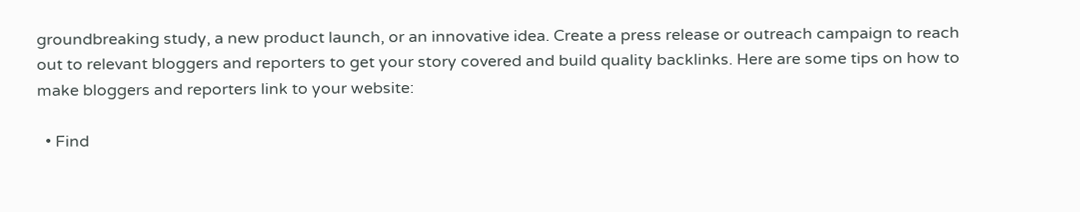groundbreaking study, a new product launch, or an innovative idea. Create a press release or outreach campaign to reach out to relevant bloggers and reporters to get your story covered and build quality backlinks. Here are some tips on how to make bloggers and reporters link to your website:

  • Find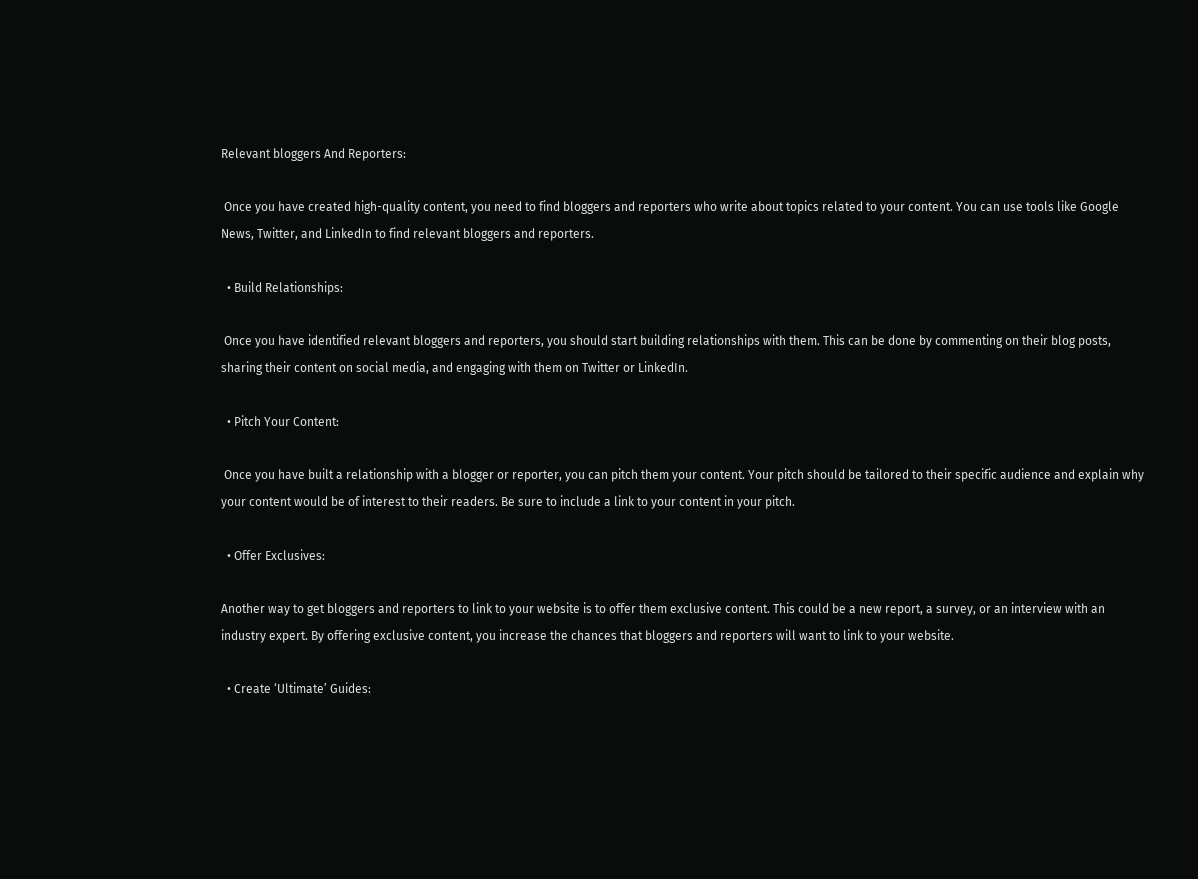Relevant bloggers And Reporters:

 Once you have created high-quality content, you need to find bloggers and reporters who write about topics related to your content. You can use tools like Google News, Twitter, and LinkedIn to find relevant bloggers and reporters.

  • Build Relationships:

 Once you have identified relevant bloggers and reporters, you should start building relationships with them. This can be done by commenting on their blog posts, sharing their content on social media, and engaging with them on Twitter or LinkedIn.

  • Pitch Your Content:

 Once you have built a relationship with a blogger or reporter, you can pitch them your content. Your pitch should be tailored to their specific audience and explain why your content would be of interest to their readers. Be sure to include a link to your content in your pitch.

  • Offer Exclusives:

Another way to get bloggers and reporters to link to your website is to offer them exclusive content. This could be a new report, a survey, or an interview with an industry expert. By offering exclusive content, you increase the chances that bloggers and reporters will want to link to your website.

  • Create ‘Ultimate’ Guides: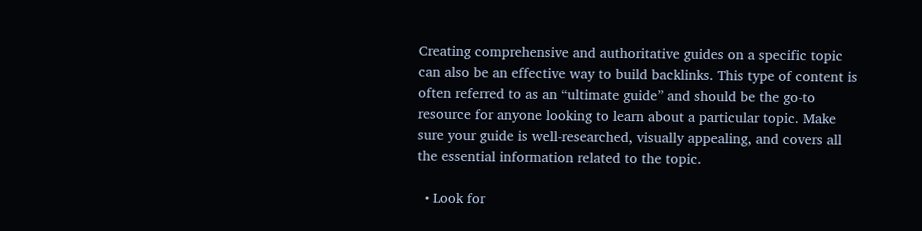Creating comprehensive and authoritative guides on a specific topic can also be an effective way to build backlinks. This type of content is often referred to as an “ultimate guide” and should be the go-to resource for anyone looking to learn about a particular topic. Make sure your guide is well-researched, visually appealing, and covers all the essential information related to the topic.

  • Look for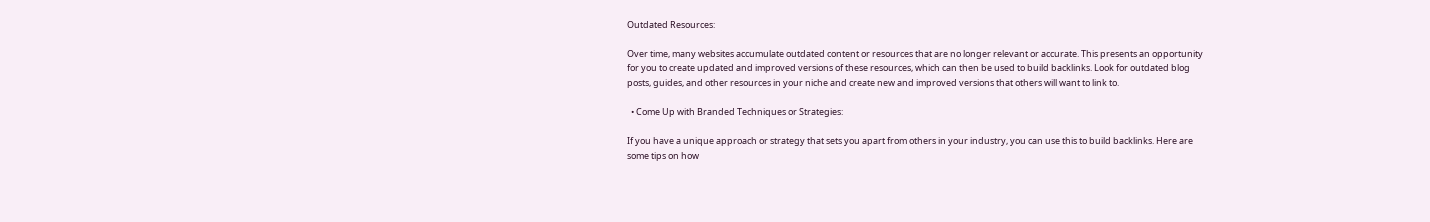Outdated Resources:

Over time, many websites accumulate outdated content or resources that are no longer relevant or accurate. This presents an opportunity for you to create updated and improved versions of these resources, which can then be used to build backlinks. Look for outdated blog posts, guides, and other resources in your niche and create new and improved versions that others will want to link to.

  • Come Up with Branded Techniques or Strategies:

If you have a unique approach or strategy that sets you apart from others in your industry, you can use this to build backlinks. Here are some tips on how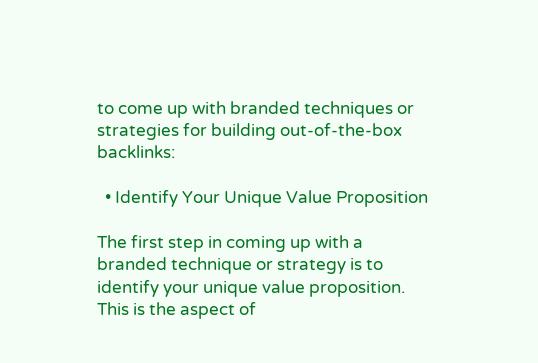to come up with branded techniques or strategies for building out-of-the-box backlinks:

  • Identify Your Unique Value Proposition

The first step in coming up with a branded technique or strategy is to identify your unique value proposition. This is the aspect of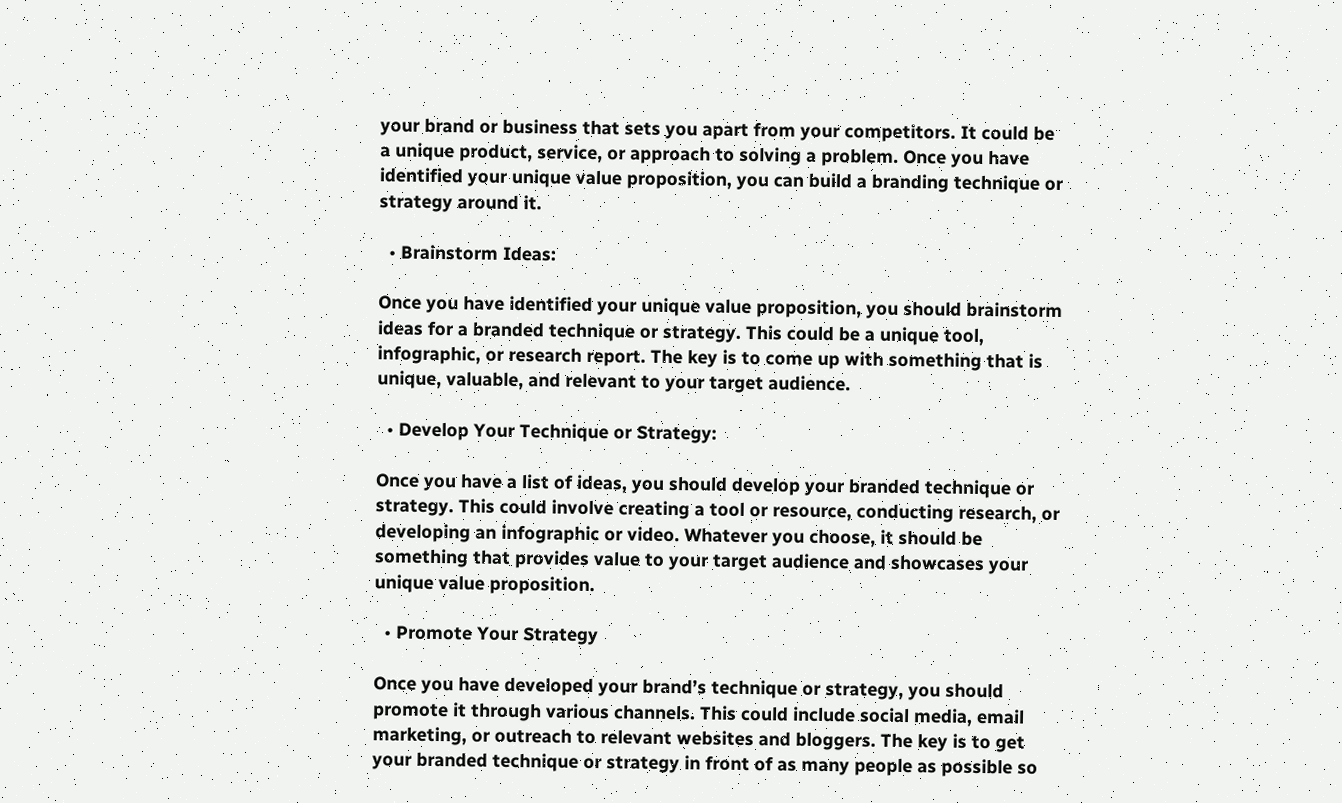your brand or business that sets you apart from your competitors. It could be a unique product, service, or approach to solving a problem. Once you have identified your unique value proposition, you can build a branding technique or strategy around it.

  • Brainstorm Ideas:

Once you have identified your unique value proposition, you should brainstorm ideas for a branded technique or strategy. This could be a unique tool, infographic, or research report. The key is to come up with something that is unique, valuable, and relevant to your target audience.

  • Develop Your Technique or Strategy:

Once you have a list of ideas, you should develop your branded technique or strategy. This could involve creating a tool or resource, conducting research, or developing an infographic or video. Whatever you choose, it should be something that provides value to your target audience and showcases your unique value proposition.

  • Promote Your Strategy

Once you have developed your brand’s technique or strategy, you should promote it through various channels. This could include social media, email marketing, or outreach to relevant websites and bloggers. The key is to get your branded technique or strategy in front of as many people as possible so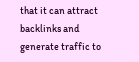that it can attract backlinks and generate traffic to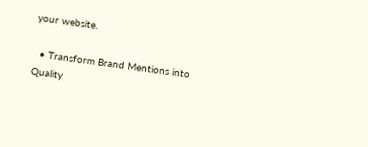your website.

  • Transform Brand Mentions into Quality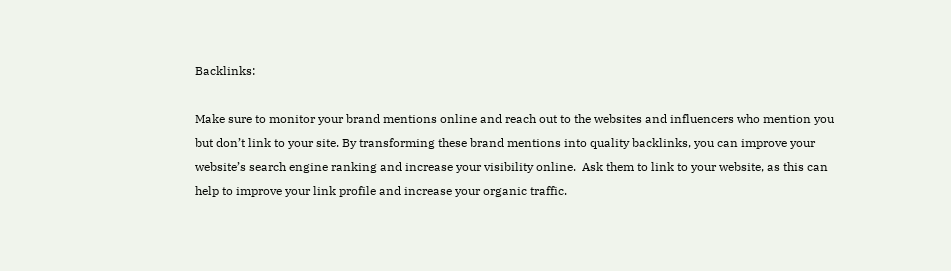Backlinks:

Make sure to monitor your brand mentions online and reach out to the websites and influencers who mention you but don’t link to your site. By transforming these brand mentions into quality backlinks, you can improve your website’s search engine ranking and increase your visibility online.  Ask them to link to your website, as this can help to improve your link profile and increase your organic traffic.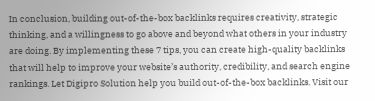In conclusion, building out-of-the-box backlinks requires creativity, strategic thinking, and a willingness to go above and beyond what others in your industry are doing. By implementing these 7 tips, you can create high-quality backlinks that will help to improve your website’s authority, credibility, and search engine rankings. Let Digipro Solution help you build out-of-the-box backlinks. Visit our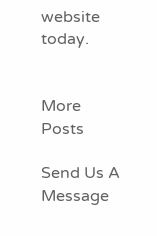website today.


More Posts

Send Us A Message